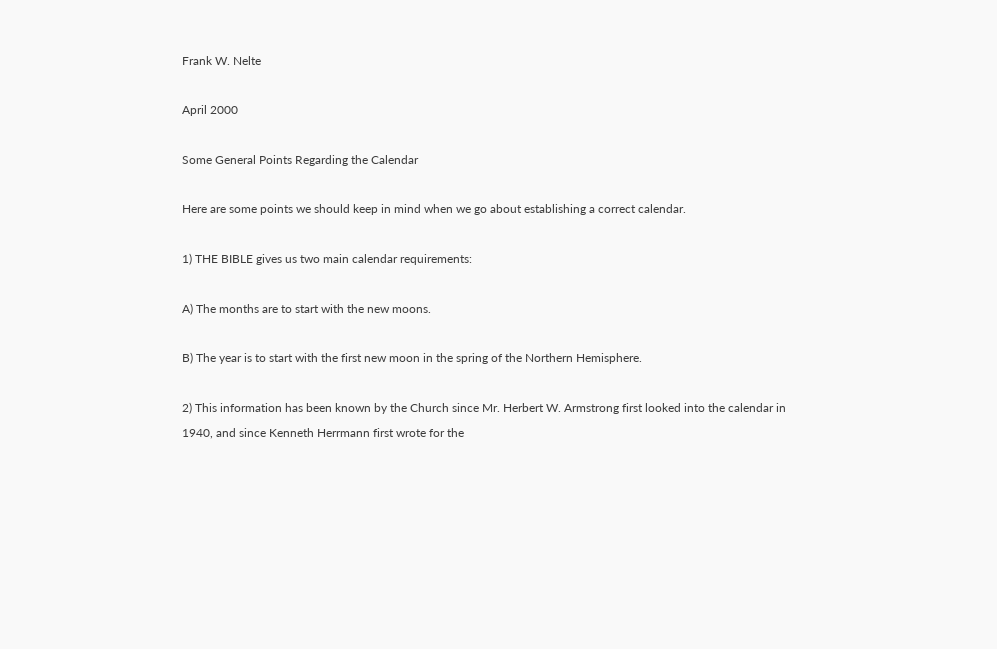Frank W. Nelte

April 2000

Some General Points Regarding the Calendar

Here are some points we should keep in mind when we go about establishing a correct calendar.

1) THE BIBLE gives us two main calendar requirements:

A) The months are to start with the new moons.

B) The year is to start with the first new moon in the spring of the Northern Hemisphere.

2) This information has been known by the Church since Mr. Herbert W. Armstrong first looked into the calendar in 1940, and since Kenneth Herrmann first wrote for the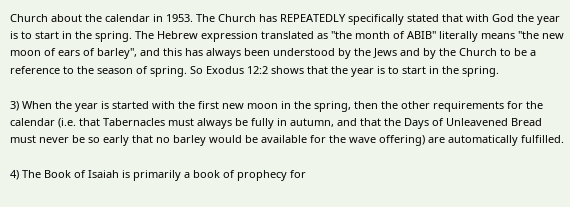Church about the calendar in 1953. The Church has REPEATEDLY specifically stated that with God the year is to start in the spring. The Hebrew expression translated as "the month of ABIB" literally means "the new moon of ears of barley", and this has always been understood by the Jews and by the Church to be a reference to the season of spring. So Exodus 12:2 shows that the year is to start in the spring.

3) When the year is started with the first new moon in the spring, then the other requirements for the calendar (i.e. that Tabernacles must always be fully in autumn, and that the Days of Unleavened Bread must never be so early that no barley would be available for the wave offering) are automatically fulfilled.

4) The Book of Isaiah is primarily a book of prophecy for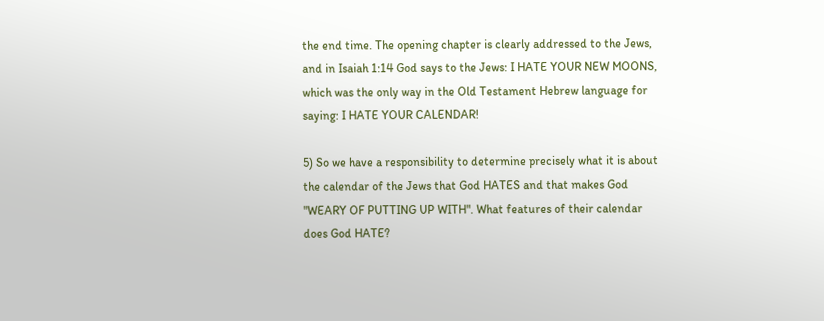the end time. The opening chapter is clearly addressed to the Jews, and in Isaiah 1:14 God says to the Jews: I HATE YOUR NEW MOONS, which was the only way in the Old Testament Hebrew language for saying: I HATE YOUR CALENDAR!

5) So we have a responsibility to determine precisely what it is about the calendar of the Jews that God HATES and that makes God "WEARY OF PUTTING UP WITH". What features of their calendar does God HATE?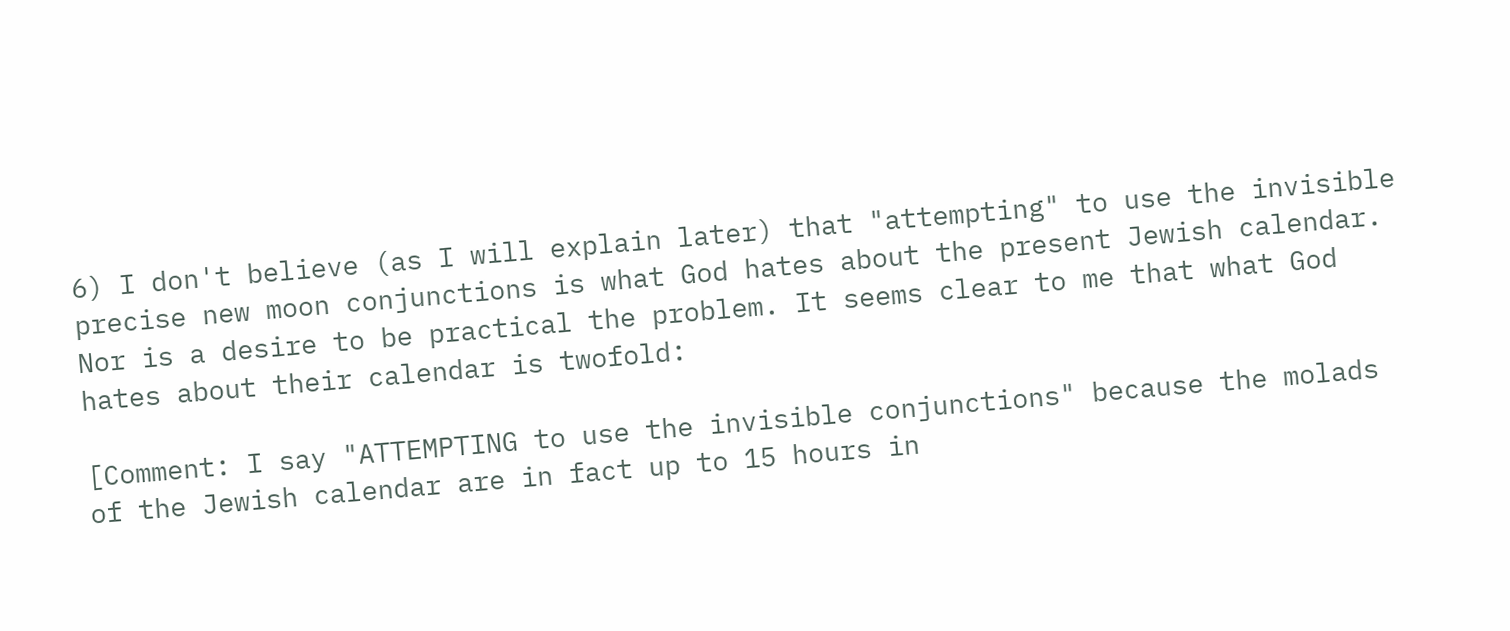6) I don't believe (as I will explain later) that "attempting" to use the invisible precise new moon conjunctions is what God hates about the present Jewish calendar. Nor is a desire to be practical the problem. It seems clear to me that what God hates about their calendar is twofold:

[Comment: I say "ATTEMPTING to use the invisible conjunctions" because the molads of the Jewish calendar are in fact up to 15 hours in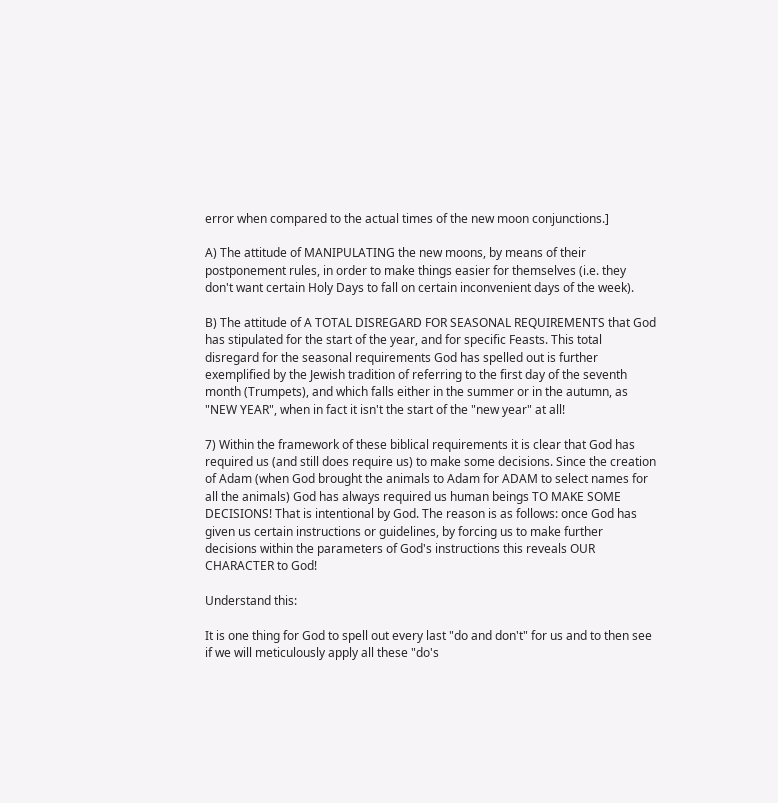error when compared to the actual times of the new moon conjunctions.]

A) The attitude of MANIPULATING the new moons, by means of their postponement rules, in order to make things easier for themselves (i.e. they don't want certain Holy Days to fall on certain inconvenient days of the week).

B) The attitude of A TOTAL DISREGARD FOR SEASONAL REQUIREMENTS that God has stipulated for the start of the year, and for specific Feasts. This total disregard for the seasonal requirements God has spelled out is further exemplified by the Jewish tradition of referring to the first day of the seventh month (Trumpets), and which falls either in the summer or in the autumn, as "NEW YEAR", when in fact it isn't the start of the "new year" at all!

7) Within the framework of these biblical requirements it is clear that God has required us (and still does require us) to make some decisions. Since the creation of Adam (when God brought the animals to Adam for ADAM to select names for all the animals) God has always required us human beings TO MAKE SOME DECISIONS! That is intentional by God. The reason is as follows: once God has given us certain instructions or guidelines, by forcing us to make further decisions within the parameters of God's instructions this reveals OUR CHARACTER to God!

Understand this:

It is one thing for God to spell out every last "do and don't" for us and to then see if we will meticulously apply all these "do's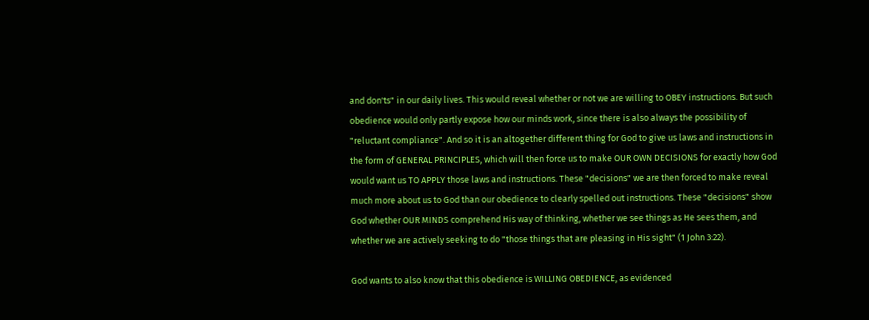and don'ts" in our daily lives. This would reveal whether or not we are willing to OBEY instructions. But such obedience would only partly expose how our minds work, since there is also always the possibility of "reluctant compliance". And so it is an altogether different thing for God to give us laws and instructions in the form of GENERAL PRINCIPLES, which will then force us to make OUR OWN DECISIONS for exactly how God would want us TO APPLY those laws and instructions. These "decisions" we are then forced to make reveal much more about us to God than our obedience to clearly spelled out instructions. These "decisions" show God whether OUR MINDS comprehend His way of thinking, whether we see things as He sees them, and whether we are actively seeking to do "those things that are pleasing in His sight" (1 John 3:22).

God wants to also know that this obedience is WILLING OBEDIENCE, as evidenced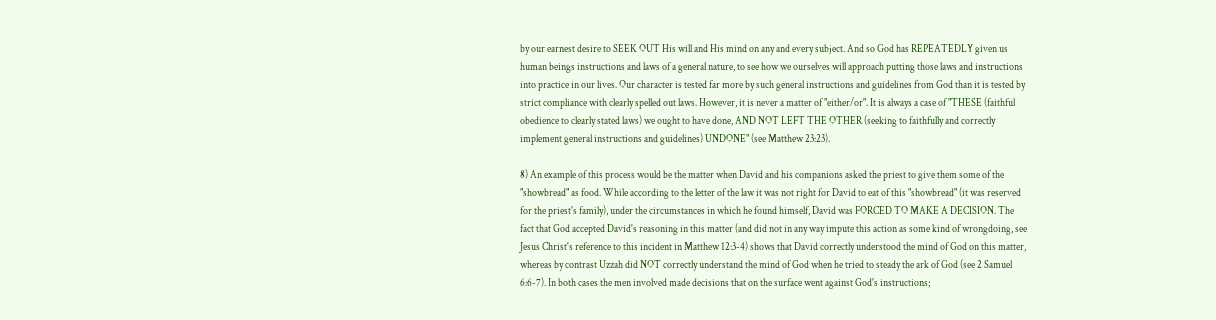by our earnest desire to SEEK OUT His will and His mind on any and every subject. And so God has REPEATEDLY given us human beings instructions and laws of a general nature, to see how we ourselves will approach putting those laws and instructions into practice in our lives. Our character is tested far more by such general instructions and guidelines from God than it is tested by strict compliance with clearly spelled out laws. However, it is never a matter of "either/or". It is always a case of "THESE (faithful obedience to clearly stated laws) we ought to have done, AND NOT LEFT THE OTHER (seeking to faithfully and correctly implement general instructions and guidelines) UNDONE" (see Matthew 23:23).

8) An example of this process would be the matter when David and his companions asked the priest to give them some of the "showbread" as food. While according to the letter of the law it was not right for David to eat of this "showbread" (it was reserved for the priest's family), under the circumstances in which he found himself, David was FORCED TO MAKE A DECISION. The fact that God accepted David's reasoning in this matter (and did not in any way impute this action as some kind of wrongdoing, see Jesus Christ's reference to this incident in Matthew 12:3-4) shows that David correctly understood the mind of God on this matter, whereas by contrast Uzzah did NOT correctly understand the mind of God when he tried to steady the ark of God (see 2 Samuel 6:6-7). In both cases the men involved made decisions that on the surface went against God's instructions;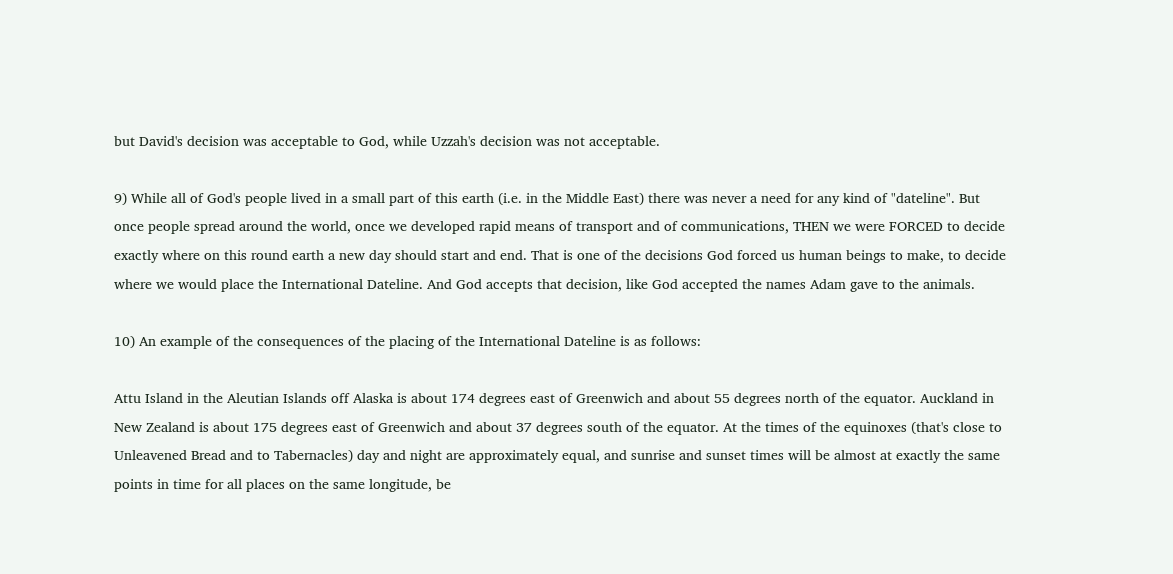but David's decision was acceptable to God, while Uzzah's decision was not acceptable.

9) While all of God's people lived in a small part of this earth (i.e. in the Middle East) there was never a need for any kind of "dateline". But once people spread around the world, once we developed rapid means of transport and of communications, THEN we were FORCED to decide exactly where on this round earth a new day should start and end. That is one of the decisions God forced us human beings to make, to decide where we would place the International Dateline. And God accepts that decision, like God accepted the names Adam gave to the animals.

10) An example of the consequences of the placing of the International Dateline is as follows:

Attu Island in the Aleutian Islands off Alaska is about 174 degrees east of Greenwich and about 55 degrees north of the equator. Auckland in New Zealand is about 175 degrees east of Greenwich and about 37 degrees south of the equator. At the times of the equinoxes (that's close to Unleavened Bread and to Tabernacles) day and night are approximately equal, and sunrise and sunset times will be almost at exactly the same points in time for all places on the same longitude, be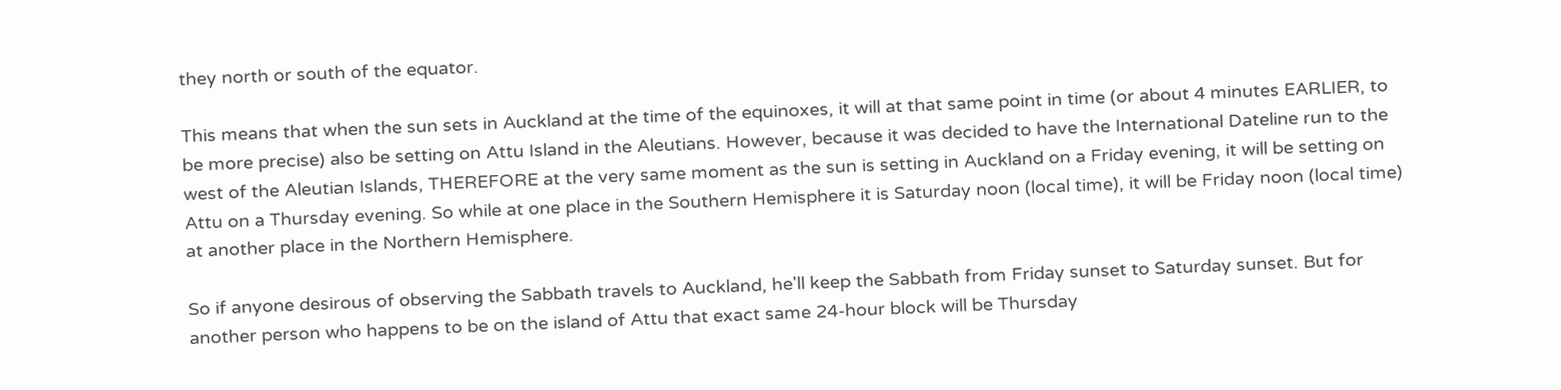they north or south of the equator.

This means that when the sun sets in Auckland at the time of the equinoxes, it will at that same point in time (or about 4 minutes EARLIER, to be more precise) also be setting on Attu Island in the Aleutians. However, because it was decided to have the International Dateline run to the west of the Aleutian Islands, THEREFORE at the very same moment as the sun is setting in Auckland on a Friday evening, it will be setting on Attu on a Thursday evening. So while at one place in the Southern Hemisphere it is Saturday noon (local time), it will be Friday noon (local time) at another place in the Northern Hemisphere.

So if anyone desirous of observing the Sabbath travels to Auckland, he'll keep the Sabbath from Friday sunset to Saturday sunset. But for another person who happens to be on the island of Attu that exact same 24-hour block will be Thursday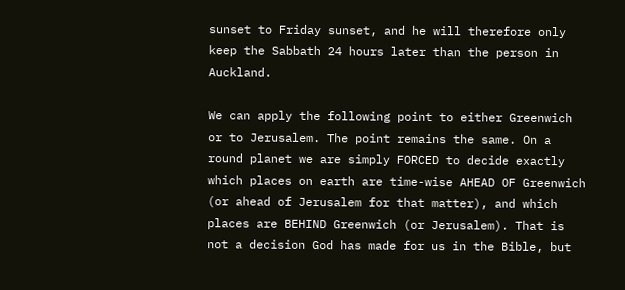sunset to Friday sunset, and he will therefore only keep the Sabbath 24 hours later than the person in Auckland.

We can apply the following point to either Greenwich or to Jerusalem. The point remains the same. On a round planet we are simply FORCED to decide exactly which places on earth are time-wise AHEAD OF Greenwich (or ahead of Jerusalem for that matter), and which places are BEHIND Greenwich (or Jerusalem). That is not a decision God has made for us in the Bible, but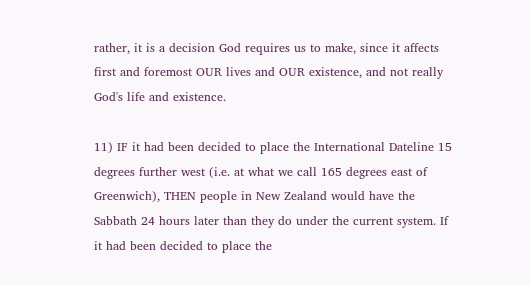rather, it is a decision God requires us to make, since it affects first and foremost OUR lives and OUR existence, and not really God's life and existence.

11) IF it had been decided to place the International Dateline 15 degrees further west (i.e. at what we call 165 degrees east of Greenwich), THEN people in New Zealand would have the Sabbath 24 hours later than they do under the current system. If it had been decided to place the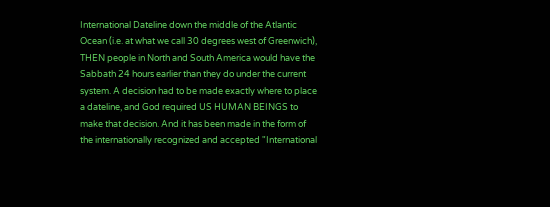International Dateline down the middle of the Atlantic Ocean (i.e. at what we call 30 degrees west of Greenwich), THEN people in North and South America would have the Sabbath 24 hours earlier than they do under the current system. A decision had to be made exactly where to place a dateline, and God required US HUMAN BEINGS to make that decision. And it has been made in the form of the internationally recognized and accepted "International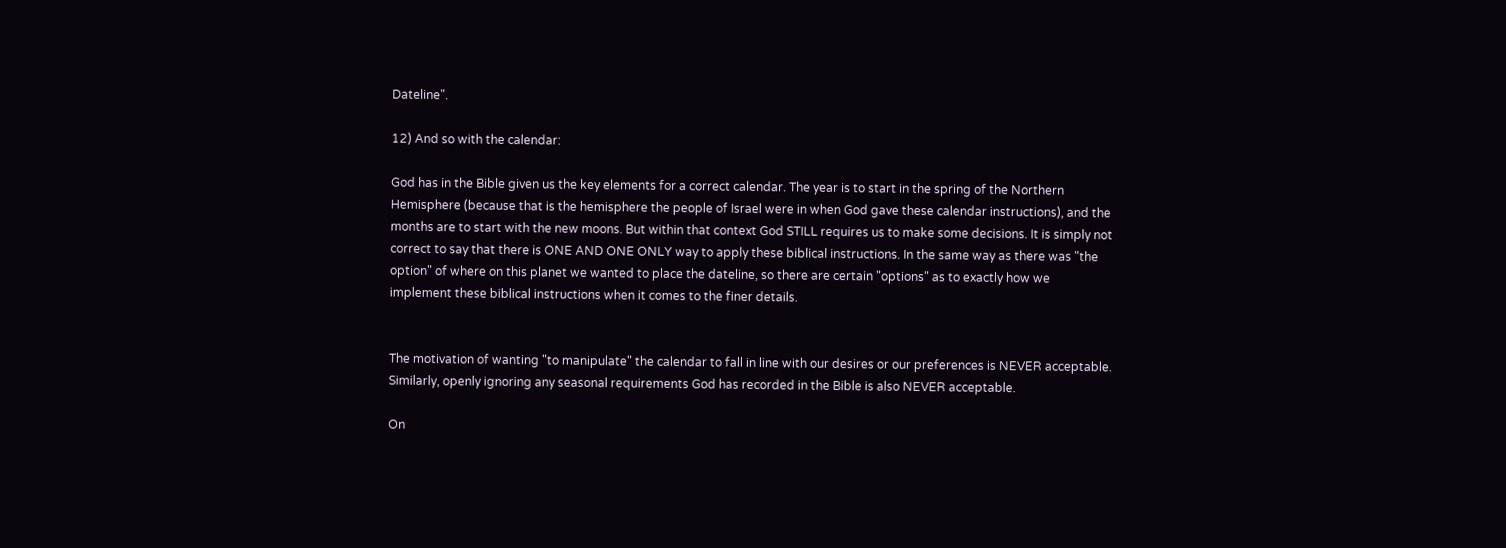Dateline".

12) And so with the calendar:

God has in the Bible given us the key elements for a correct calendar. The year is to start in the spring of the Northern Hemisphere (because that is the hemisphere the people of Israel were in when God gave these calendar instructions), and the months are to start with the new moons. But within that context God STILL requires us to make some decisions. It is simply not correct to say that there is ONE AND ONE ONLY way to apply these biblical instructions. In the same way as there was "the option" of where on this planet we wanted to place the dateline, so there are certain "options" as to exactly how we implement these biblical instructions when it comes to the finer details.


The motivation of wanting "to manipulate" the calendar to fall in line with our desires or our preferences is NEVER acceptable. Similarly, openly ignoring any seasonal requirements God has recorded in the Bible is also NEVER acceptable.

On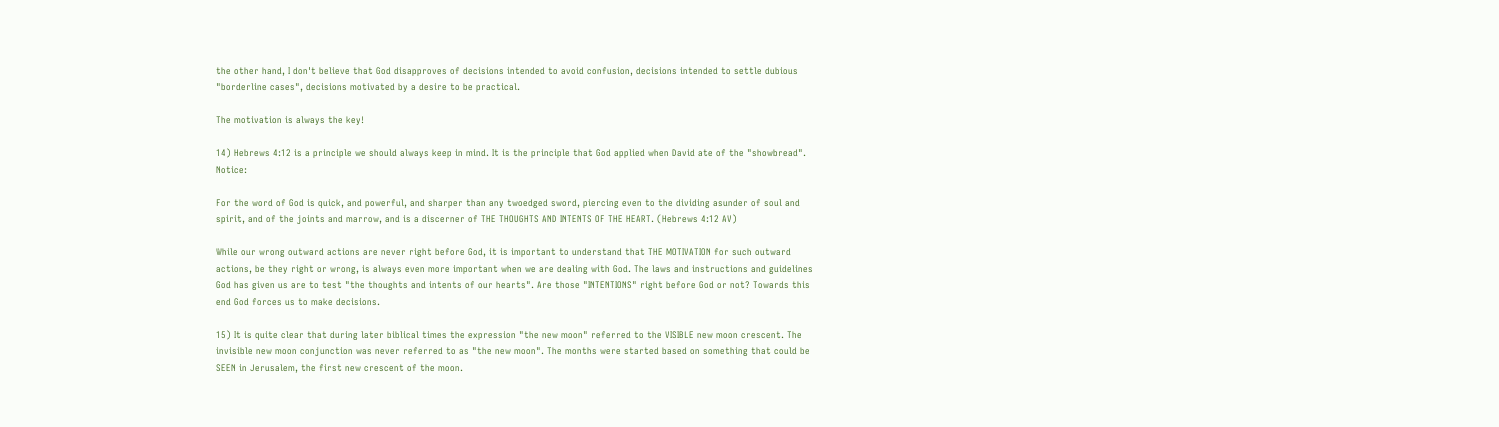the other hand, I don't believe that God disapproves of decisions intended to avoid confusion, decisions intended to settle dubious "borderline cases", decisions motivated by a desire to be practical.

The motivation is always the key!

14) Hebrews 4:12 is a principle we should always keep in mind. It is the principle that God applied when David ate of the "showbread". Notice:

For the word of God is quick, and powerful, and sharper than any twoedged sword, piercing even to the dividing asunder of soul and spirit, and of the joints and marrow, and is a discerner of THE THOUGHTS AND INTENTS OF THE HEART. (Hebrews 4:12 AV)

While our wrong outward actions are never right before God, it is important to understand that THE MOTIVATION for such outward actions, be they right or wrong, is always even more important when we are dealing with God. The laws and instructions and guidelines God has given us are to test "the thoughts and intents of our hearts". Are those "INTENTIONS" right before God or not? Towards this end God forces us to make decisions.

15) It is quite clear that during later biblical times the expression "the new moon" referred to the VISIBLE new moon crescent. The invisible new moon conjunction was never referred to as "the new moon". The months were started based on something that could be SEEN in Jerusalem, the first new crescent of the moon.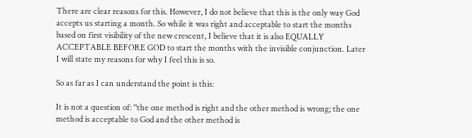There are clear reasons for this. However, I do not believe that this is the only way God accepts us starting a month. So while it was right and acceptable to start the months based on first visibility of the new crescent, I believe that it is also EQUALLY ACCEPTABLE BEFORE GOD to start the months with the invisible conjunction. Later I will state my reasons for why I feel this is so.

So as far as I can understand the point is this:

It is not a question of: "the one method is right and the other method is wrong; the one method is acceptable to God and the other method is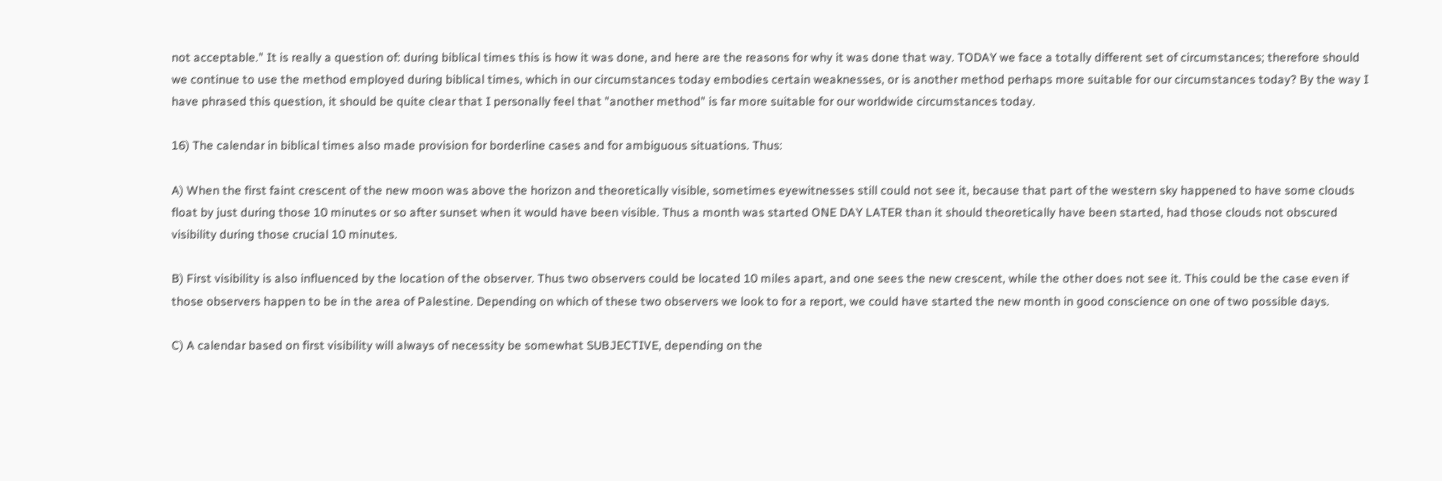not acceptable." It is really a question of: during biblical times this is how it was done, and here are the reasons for why it was done that way. TODAY we face a totally different set of circumstances; therefore should we continue to use the method employed during biblical times, which in our circumstances today embodies certain weaknesses, or is another method perhaps more suitable for our circumstances today? By the way I have phrased this question, it should be quite clear that I personally feel that "another method" is far more suitable for our worldwide circumstances today.

16) The calendar in biblical times also made provision for borderline cases and for ambiguous situations. Thus:

A) When the first faint crescent of the new moon was above the horizon and theoretically visible, sometimes eyewitnesses still could not see it, because that part of the western sky happened to have some clouds float by just during those 10 minutes or so after sunset when it would have been visible. Thus a month was started ONE DAY LATER than it should theoretically have been started, had those clouds not obscured visibility during those crucial 10 minutes.

B) First visibility is also influenced by the location of the observer. Thus two observers could be located 10 miles apart, and one sees the new crescent, while the other does not see it. This could be the case even if those observers happen to be in the area of Palestine. Depending on which of these two observers we look to for a report, we could have started the new month in good conscience on one of two possible days.

C) A calendar based on first visibility will always of necessity be somewhat SUBJECTIVE, depending on the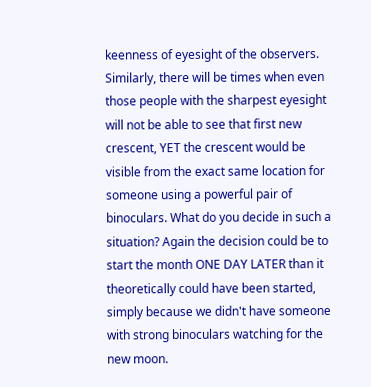keenness of eyesight of the observers. Similarly, there will be times when even those people with the sharpest eyesight will not be able to see that first new crescent, YET the crescent would be visible from the exact same location for someone using a powerful pair of binoculars. What do you decide in such a situation? Again the decision could be to start the month ONE DAY LATER than it theoretically could have been started, simply because we didn't have someone with strong binoculars watching for the new moon.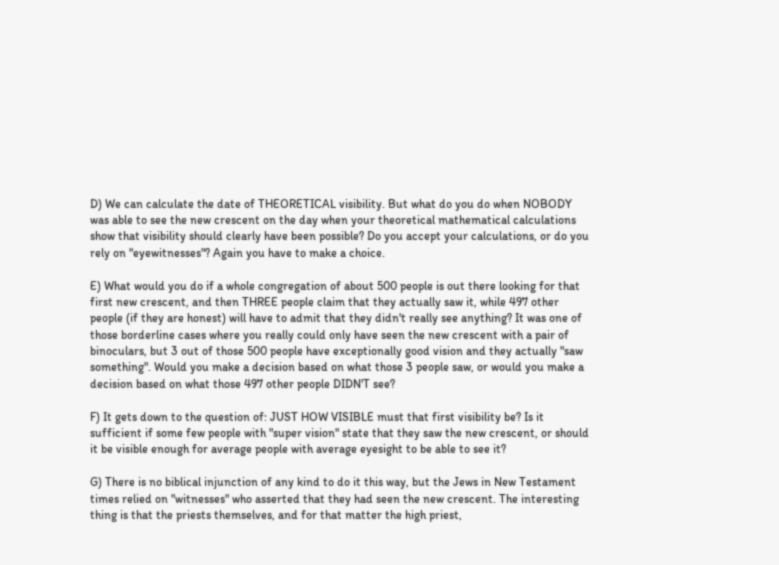D) We can calculate the date of THEORETICAL visibility. But what do you do when NOBODY was able to see the new crescent on the day when your theoretical mathematical calculations show that visibility should clearly have been possible? Do you accept your calculations, or do you rely on "eyewitnesses"? Again you have to make a choice.

E) What would you do if a whole congregation of about 500 people is out there looking for that first new crescent, and then THREE people claim that they actually saw it, while 497 other people (if they are honest) will have to admit that they didn't really see anything? It was one of those borderline cases where you really could only have seen the new crescent with a pair of binoculars, but 3 out of those 500 people have exceptionally good vision and they actually "saw something". Would you make a decision based on what those 3 people saw, or would you make a decision based on what those 497 other people DIDN'T see?

F) It gets down to the question of: JUST HOW VISIBLE must that first visibility be? Is it sufficient if some few people with "super vision" state that they saw the new crescent, or should it be visible enough for average people with average eyesight to be able to see it?

G) There is no biblical injunction of any kind to do it this way, but the Jews in New Testament times relied on "witnesses" who asserted that they had seen the new crescent. The interesting thing is that the priests themselves, and for that matter the high priest,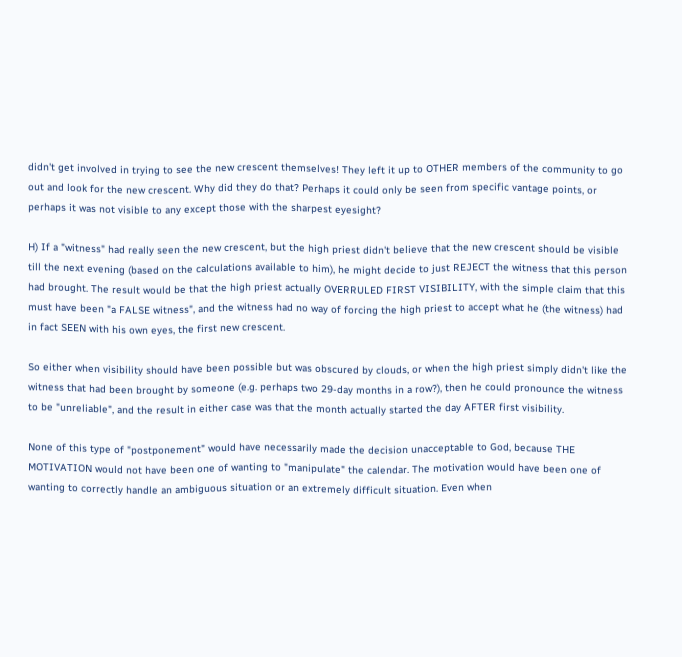didn't get involved in trying to see the new crescent themselves! They left it up to OTHER members of the community to go out and look for the new crescent. Why did they do that? Perhaps it could only be seen from specific vantage points, or perhaps it was not visible to any except those with the sharpest eyesight?

H) If a "witness" had really seen the new crescent, but the high priest didn't believe that the new crescent should be visible till the next evening (based on the calculations available to him), he might decide to just REJECT the witness that this person had brought. The result would be that the high priest actually OVERRULED FIRST VISIBILITY, with the simple claim that this must have been "a FALSE witness", and the witness had no way of forcing the high priest to accept what he (the witness) had in fact SEEN with his own eyes, the first new crescent.

So either when visibility should have been possible but was obscured by clouds, or when the high priest simply didn't like the witness that had been brought by someone (e.g. perhaps two 29-day months in a row?), then he could pronounce the witness to be "unreliable", and the result in either case was that the month actually started the day AFTER first visibility.

None of this type of "postponement" would have necessarily made the decision unacceptable to God, because THE MOTIVATION would not have been one of wanting to "manipulate" the calendar. The motivation would have been one of wanting to correctly handle an ambiguous situation or an extremely difficult situation. Even when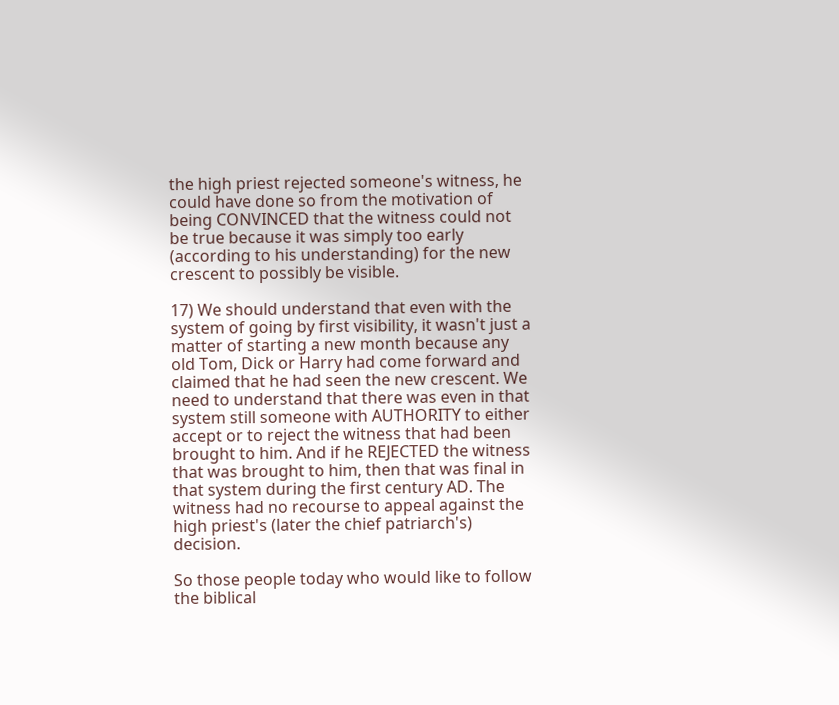the high priest rejected someone's witness, he could have done so from the motivation of being CONVINCED that the witness could not be true because it was simply too early (according to his understanding) for the new crescent to possibly be visible.

17) We should understand that even with the system of going by first visibility, it wasn't just a matter of starting a new month because any old Tom, Dick or Harry had come forward and claimed that he had seen the new crescent. We need to understand that there was even in that system still someone with AUTHORITY to either accept or to reject the witness that had been brought to him. And if he REJECTED the witness that was brought to him, then that was final in that system during the first century AD. The witness had no recourse to appeal against the high priest's (later the chief patriarch's) decision.

So those people today who would like to follow the biblical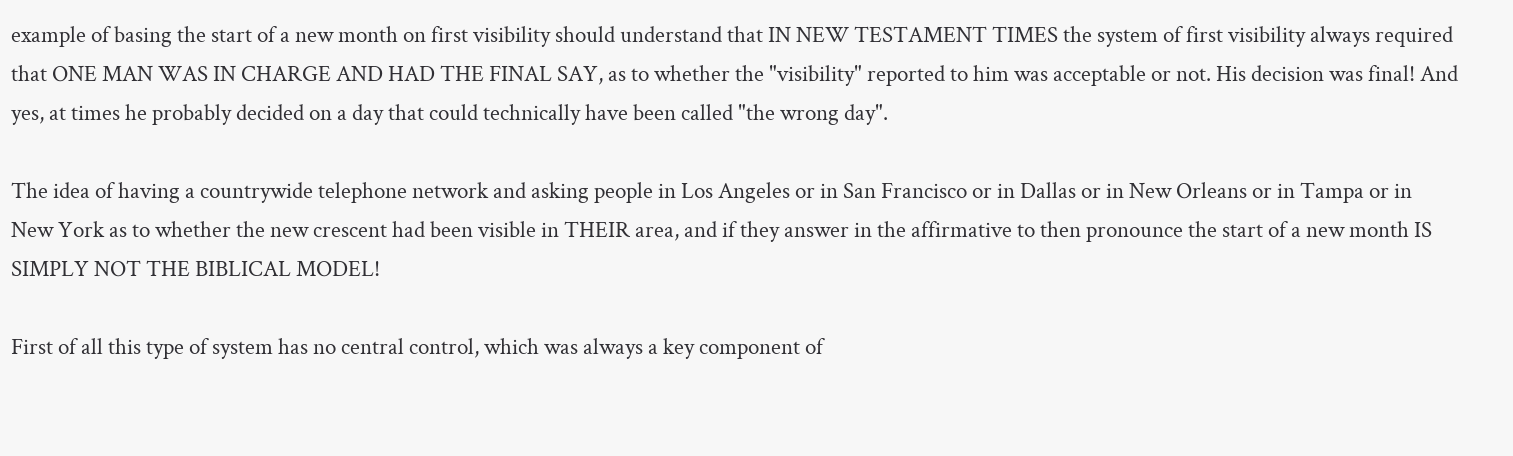example of basing the start of a new month on first visibility should understand that IN NEW TESTAMENT TIMES the system of first visibility always required that ONE MAN WAS IN CHARGE AND HAD THE FINAL SAY, as to whether the "visibility" reported to him was acceptable or not. His decision was final! And yes, at times he probably decided on a day that could technically have been called "the wrong day".

The idea of having a countrywide telephone network and asking people in Los Angeles or in San Francisco or in Dallas or in New Orleans or in Tampa or in New York as to whether the new crescent had been visible in THEIR area, and if they answer in the affirmative to then pronounce the start of a new month IS SIMPLY NOT THE BIBLICAL MODEL!

First of all this type of system has no central control, which was always a key component of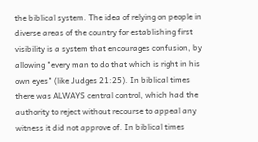the biblical system. The idea of relying on people in diverse areas of the country for establishing first visibility is a system that encourages confusion, by allowing "every man to do that which is right in his own eyes" (like Judges 21:25). In biblical times there was ALWAYS central control, which had the authority to reject without recourse to appeal any witness it did not approve of. In biblical times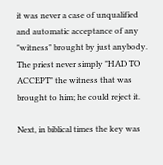it was never a case of unqualified and automatic acceptance of any "witness" brought by just anybody. The priest never simply "HAD TO ACCEPT" the witness that was brought to him; he could reject it.

Next, in biblical times the key was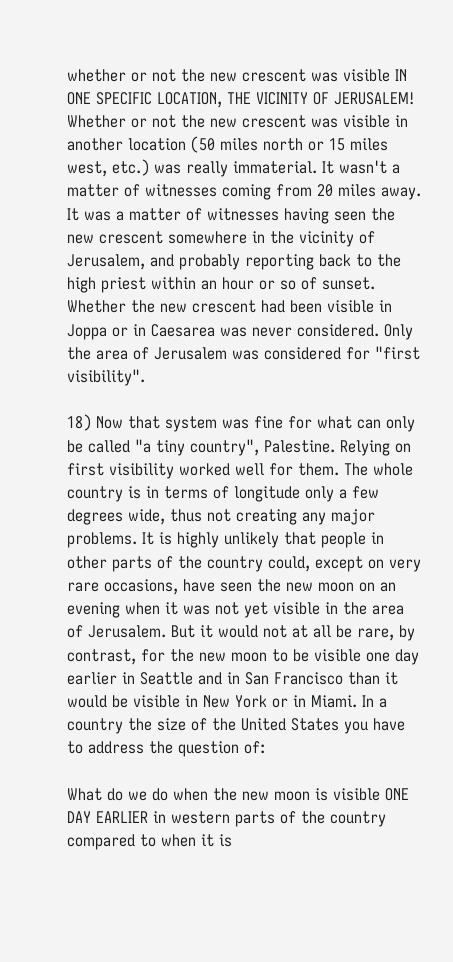whether or not the new crescent was visible IN ONE SPECIFIC LOCATION, THE VICINITY OF JERUSALEM! Whether or not the new crescent was visible in another location (50 miles north or 15 miles west, etc.) was really immaterial. It wasn't a matter of witnesses coming from 20 miles away. It was a matter of witnesses having seen the new crescent somewhere in the vicinity of Jerusalem, and probably reporting back to the high priest within an hour or so of sunset. Whether the new crescent had been visible in Joppa or in Caesarea was never considered. Only the area of Jerusalem was considered for "first visibility".

18) Now that system was fine for what can only be called "a tiny country", Palestine. Relying on first visibility worked well for them. The whole country is in terms of longitude only a few degrees wide, thus not creating any major problems. It is highly unlikely that people in other parts of the country could, except on very rare occasions, have seen the new moon on an evening when it was not yet visible in the area of Jerusalem. But it would not at all be rare, by contrast, for the new moon to be visible one day earlier in Seattle and in San Francisco than it would be visible in New York or in Miami. In a country the size of the United States you have to address the question of:

What do we do when the new moon is visible ONE DAY EARLIER in western parts of the country compared to when it is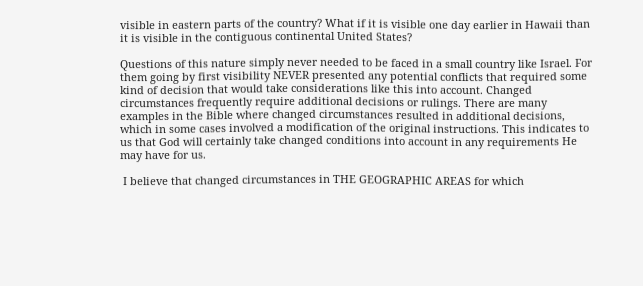visible in eastern parts of the country? What if it is visible one day earlier in Hawaii than it is visible in the contiguous continental United States?

Questions of this nature simply never needed to be faced in a small country like Israel. For them going by first visibility NEVER presented any potential conflicts that required some kind of decision that would take considerations like this into account. Changed circumstances frequently require additional decisions or rulings. There are many examples in the Bible where changed circumstances resulted in additional decisions, which in some cases involved a modification of the original instructions. This indicates to us that God will certainly take changed conditions into account in any requirements He may have for us.

 I believe that changed circumstances in THE GEOGRAPHIC AREAS for which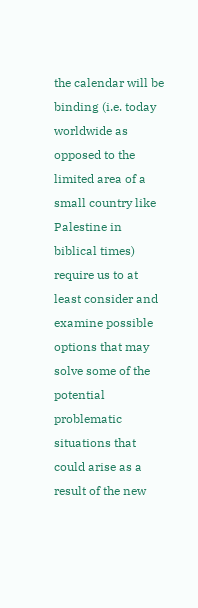the calendar will be binding (i.e. today worldwide as opposed to the limited area of a small country like Palestine in biblical times) require us to at least consider and examine possible options that may solve some of the potential problematic situations that could arise as a result of the new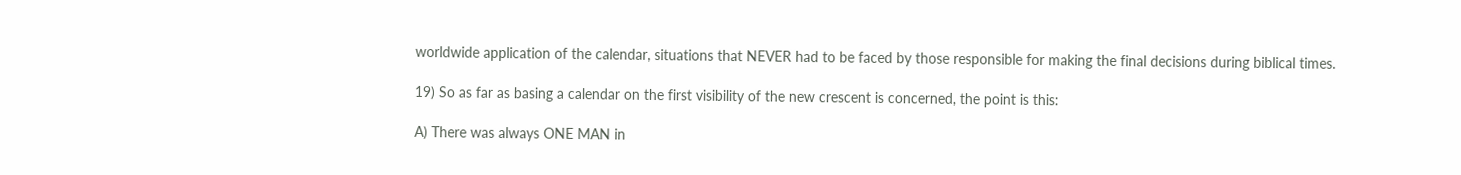worldwide application of the calendar, situations that NEVER had to be faced by those responsible for making the final decisions during biblical times.

19) So as far as basing a calendar on the first visibility of the new crescent is concerned, the point is this:

A) There was always ONE MAN in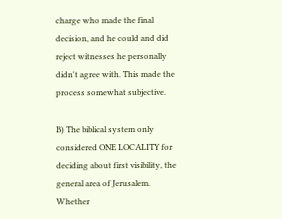charge who made the final decision, and he could and did reject witnesses he personally didn't agree with. This made the process somewhat subjective.

B) The biblical system only considered ONE LOCALITY for deciding about first visibility, the general area of Jerusalem. Whether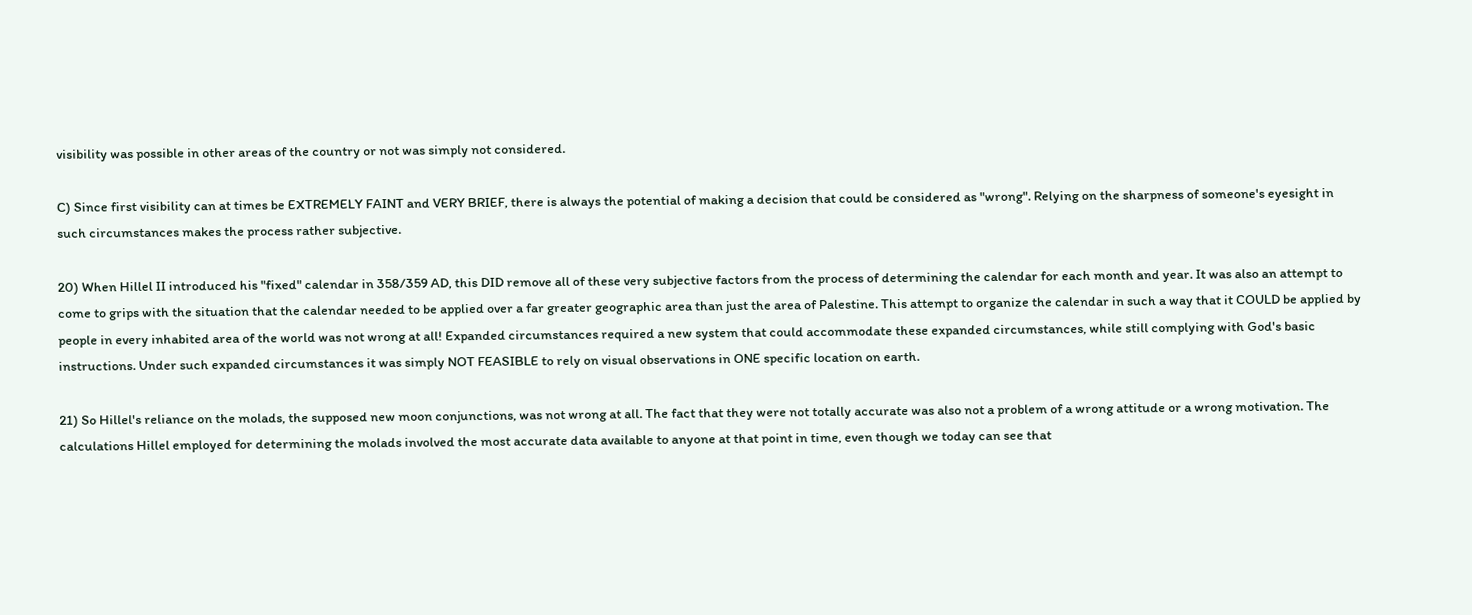visibility was possible in other areas of the country or not was simply not considered.

C) Since first visibility can at times be EXTREMELY FAINT and VERY BRIEF, there is always the potential of making a decision that could be considered as "wrong". Relying on the sharpness of someone's eyesight in such circumstances makes the process rather subjective.

20) When Hillel II introduced his "fixed" calendar in 358/359 AD, this DID remove all of these very subjective factors from the process of determining the calendar for each month and year. It was also an attempt to come to grips with the situation that the calendar needed to be applied over a far greater geographic area than just the area of Palestine. This attempt to organize the calendar in such a way that it COULD be applied by people in every inhabited area of the world was not wrong at all! Expanded circumstances required a new system that could accommodate these expanded circumstances, while still complying with God's basic instructions. Under such expanded circumstances it was simply NOT FEASIBLE to rely on visual observations in ONE specific location on earth.

21) So Hillel's reliance on the molads, the supposed new moon conjunctions, was not wrong at all. The fact that they were not totally accurate was also not a problem of a wrong attitude or a wrong motivation. The calculations Hillel employed for determining the molads involved the most accurate data available to anyone at that point in time, even though we today can see that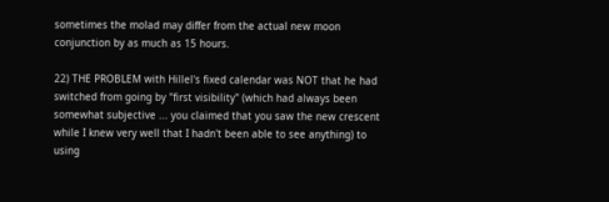sometimes the molad may differ from the actual new moon conjunction by as much as 15 hours.

22) THE PROBLEM with Hillel's fixed calendar was NOT that he had switched from going by "first visibility" (which had always been somewhat subjective ... you claimed that you saw the new crescent while I knew very well that I hadn't been able to see anything) to using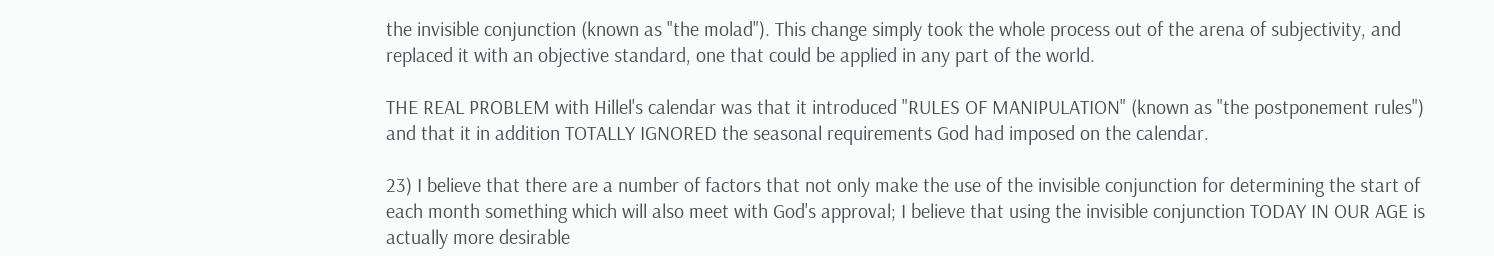the invisible conjunction (known as "the molad"). This change simply took the whole process out of the arena of subjectivity, and replaced it with an objective standard, one that could be applied in any part of the world.

THE REAL PROBLEM with Hillel's calendar was that it introduced "RULES OF MANIPULATION" (known as "the postponement rules") and that it in addition TOTALLY IGNORED the seasonal requirements God had imposed on the calendar.

23) I believe that there are a number of factors that not only make the use of the invisible conjunction for determining the start of each month something which will also meet with God's approval; I believe that using the invisible conjunction TODAY IN OUR AGE is actually more desirable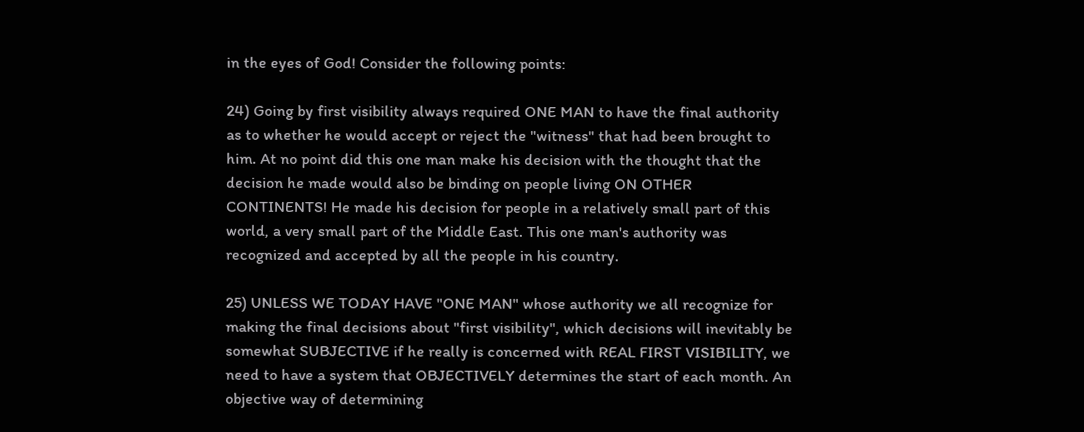in the eyes of God! Consider the following points:

24) Going by first visibility always required ONE MAN to have the final authority as to whether he would accept or reject the "witness" that had been brought to him. At no point did this one man make his decision with the thought that the decision he made would also be binding on people living ON OTHER CONTINENTS! He made his decision for people in a relatively small part of this world, a very small part of the Middle East. This one man's authority was recognized and accepted by all the people in his country.

25) UNLESS WE TODAY HAVE "ONE MAN" whose authority we all recognize for making the final decisions about "first visibility", which decisions will inevitably be somewhat SUBJECTIVE if he really is concerned with REAL FIRST VISIBILITY, we need to have a system that OBJECTIVELY determines the start of each month. An objective way of determining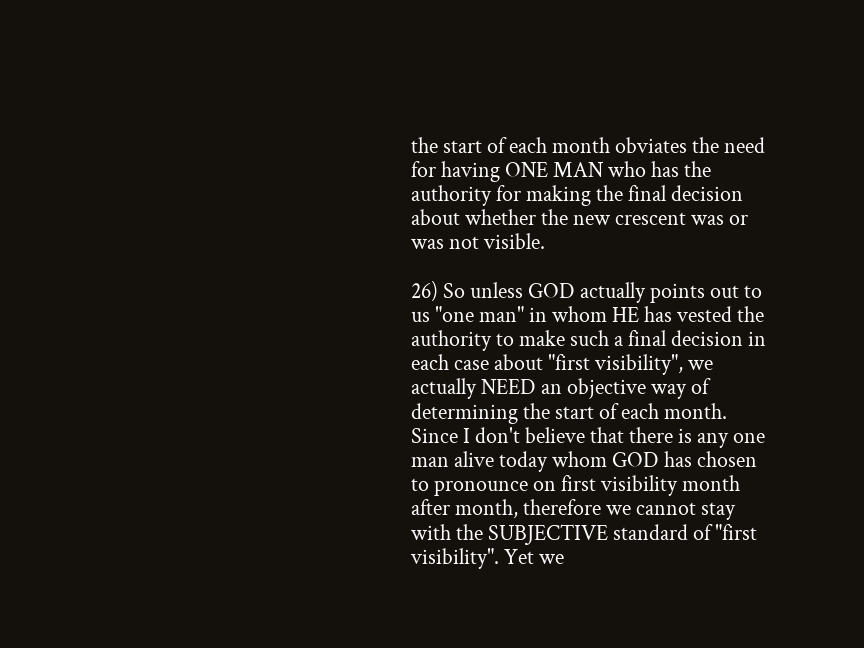the start of each month obviates the need for having ONE MAN who has the authority for making the final decision about whether the new crescent was or was not visible.

26) So unless GOD actually points out to us "one man" in whom HE has vested the authority to make such a final decision in each case about "first visibility", we actually NEED an objective way of determining the start of each month. Since I don't believe that there is any one man alive today whom GOD has chosen to pronounce on first visibility month after month, therefore we cannot stay with the SUBJECTIVE standard of "first visibility". Yet we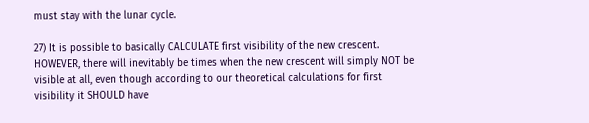must stay with the lunar cycle.

27) It is possible to basically CALCULATE first visibility of the new crescent. HOWEVER, there will inevitably be times when the new crescent will simply NOT be visible at all, even though according to our theoretical calculations for first visibility it SHOULD have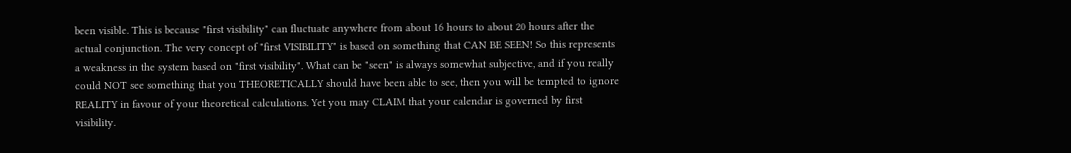been visible. This is because "first visibility" can fluctuate anywhere from about 16 hours to about 20 hours after the actual conjunction. The very concept of "first VISIBILITY" is based on something that CAN BE SEEN! So this represents a weakness in the system based on "first visibility". What can be "seen" is always somewhat subjective, and if you really could NOT see something that you THEORETICALLY should have been able to see, then you will be tempted to ignore REALITY in favour of your theoretical calculations. Yet you may CLAIM that your calendar is governed by first visibility.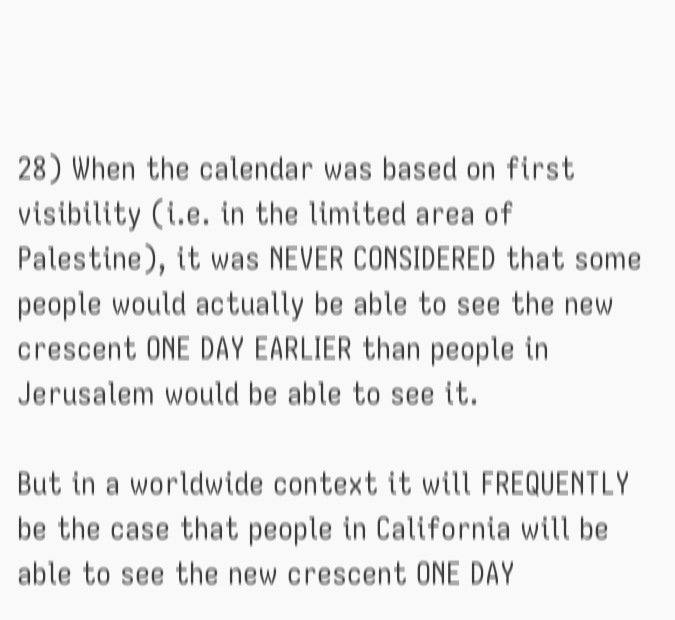28) When the calendar was based on first visibility (i.e. in the limited area of Palestine), it was NEVER CONSIDERED that some people would actually be able to see the new crescent ONE DAY EARLIER than people in Jerusalem would be able to see it.

But in a worldwide context it will FREQUENTLY be the case that people in California will be able to see the new crescent ONE DAY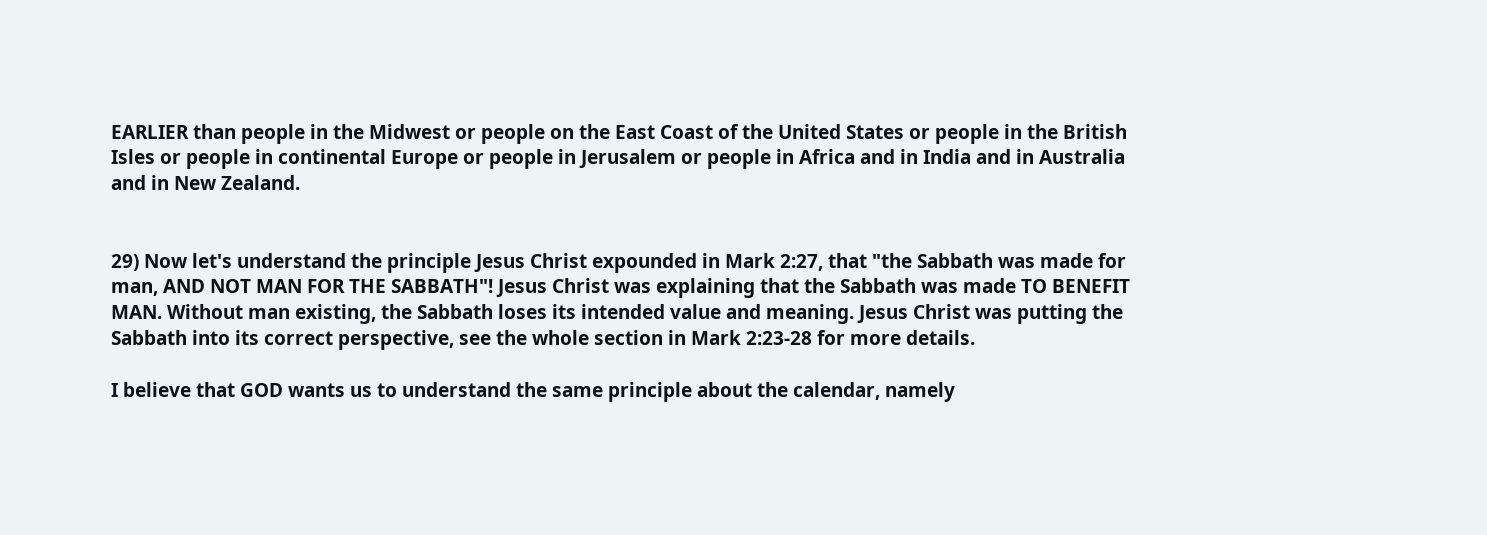EARLIER than people in the Midwest or people on the East Coast of the United States or people in the British Isles or people in continental Europe or people in Jerusalem or people in Africa and in India and in Australia and in New Zealand.


29) Now let's understand the principle Jesus Christ expounded in Mark 2:27, that "the Sabbath was made for man, AND NOT MAN FOR THE SABBATH"! Jesus Christ was explaining that the Sabbath was made TO BENEFIT MAN. Without man existing, the Sabbath loses its intended value and meaning. Jesus Christ was putting the Sabbath into its correct perspective, see the whole section in Mark 2:23-28 for more details.

I believe that GOD wants us to understand the same principle about the calendar, namely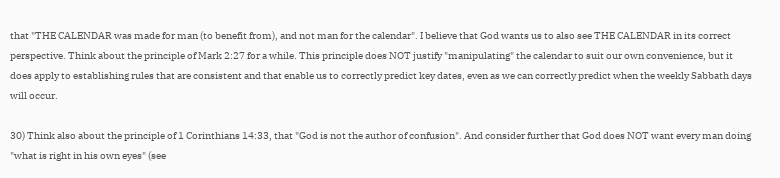that "THE CALENDAR was made for man (to benefit from), and not man for the calendar". I believe that God wants us to also see THE CALENDAR in its correct perspective. Think about the principle of Mark 2:27 for a while. This principle does NOT justify "manipulating" the calendar to suit our own convenience, but it does apply to establishing rules that are consistent and that enable us to correctly predict key dates, even as we can correctly predict when the weekly Sabbath days will occur.

30) Think also about the principle of 1 Corinthians 14:33, that "God is not the author of confusion". And consider further that God does NOT want every man doing "what is right in his own eyes" (see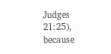Judges 21:25), because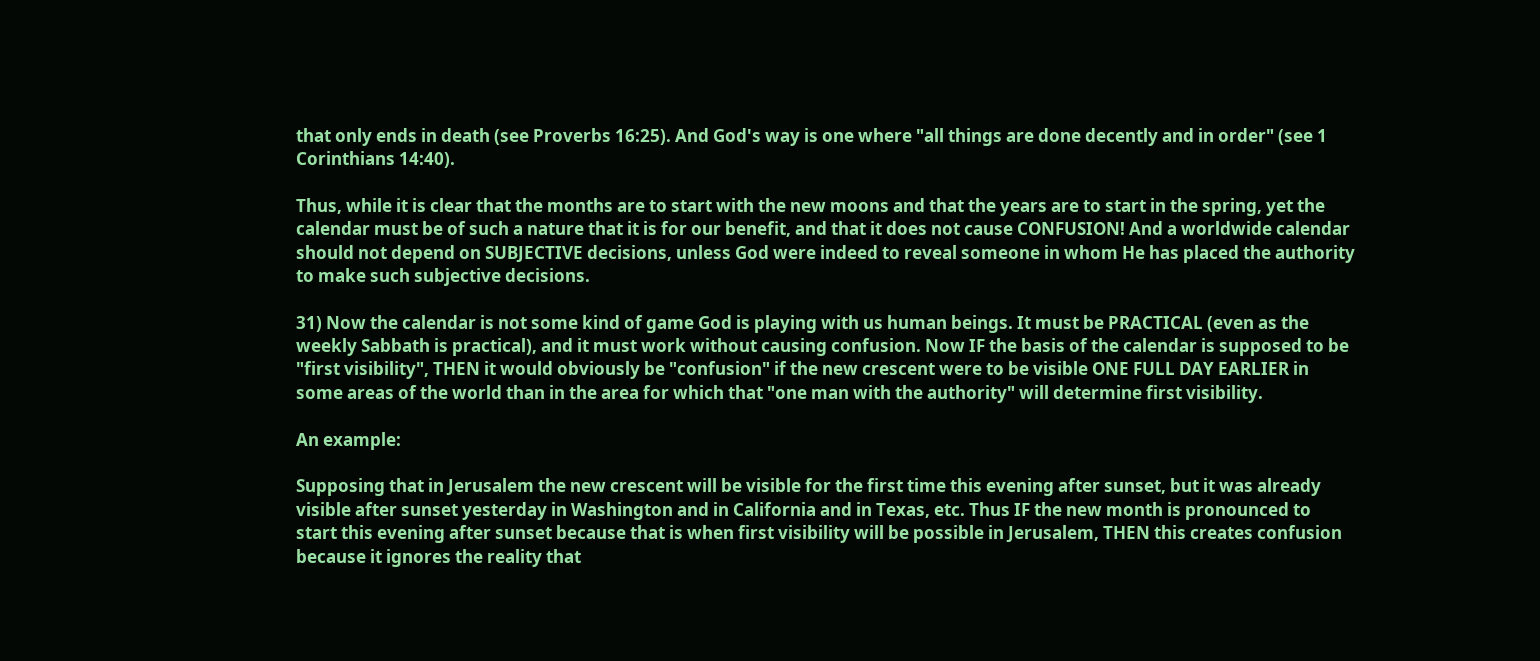that only ends in death (see Proverbs 16:25). And God's way is one where "all things are done decently and in order" (see 1 Corinthians 14:40).

Thus, while it is clear that the months are to start with the new moons and that the years are to start in the spring, yet the calendar must be of such a nature that it is for our benefit, and that it does not cause CONFUSION! And a worldwide calendar should not depend on SUBJECTIVE decisions, unless God were indeed to reveal someone in whom He has placed the authority to make such subjective decisions.

31) Now the calendar is not some kind of game God is playing with us human beings. It must be PRACTICAL (even as the weekly Sabbath is practical), and it must work without causing confusion. Now IF the basis of the calendar is supposed to be "first visibility", THEN it would obviously be "confusion" if the new crescent were to be visible ONE FULL DAY EARLIER in some areas of the world than in the area for which that "one man with the authority" will determine first visibility.

An example:

Supposing that in Jerusalem the new crescent will be visible for the first time this evening after sunset, but it was already visible after sunset yesterday in Washington and in California and in Texas, etc. Thus IF the new month is pronounced to start this evening after sunset because that is when first visibility will be possible in Jerusalem, THEN this creates confusion because it ignores the reality that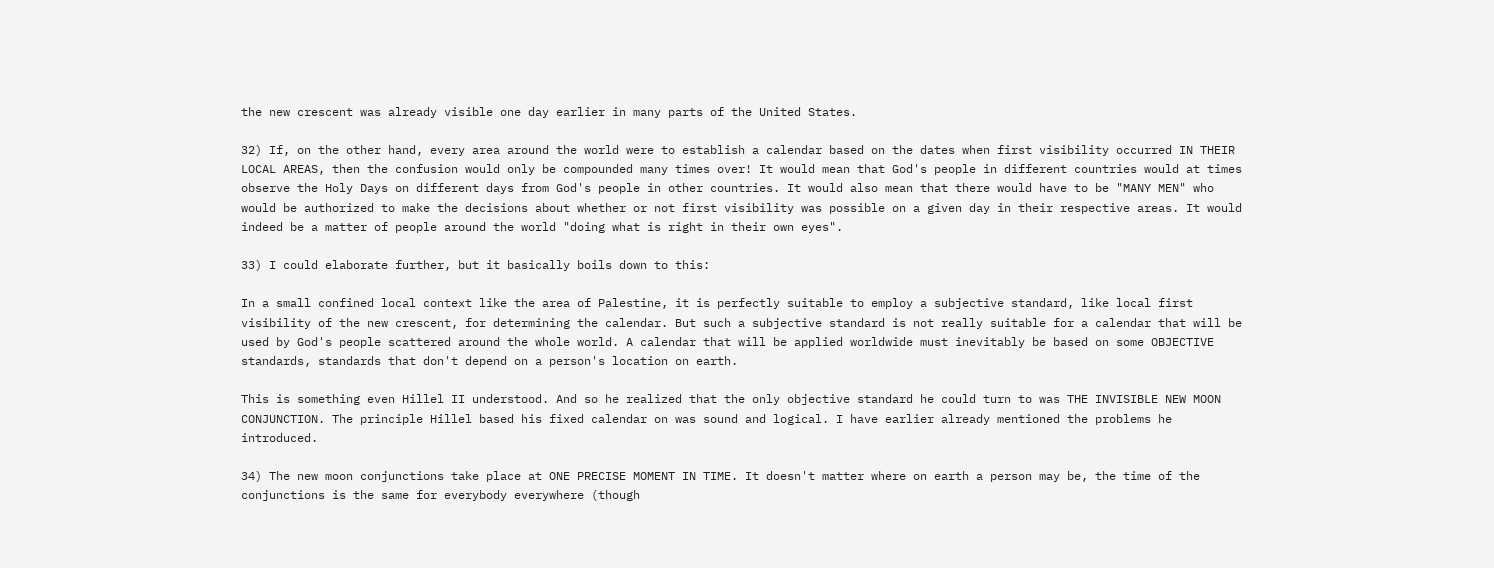the new crescent was already visible one day earlier in many parts of the United States.

32) If, on the other hand, every area around the world were to establish a calendar based on the dates when first visibility occurred IN THEIR LOCAL AREAS, then the confusion would only be compounded many times over! It would mean that God's people in different countries would at times observe the Holy Days on different days from God's people in other countries. It would also mean that there would have to be "MANY MEN" who would be authorized to make the decisions about whether or not first visibility was possible on a given day in their respective areas. It would indeed be a matter of people around the world "doing what is right in their own eyes".

33) I could elaborate further, but it basically boils down to this:

In a small confined local context like the area of Palestine, it is perfectly suitable to employ a subjective standard, like local first visibility of the new crescent, for determining the calendar. But such a subjective standard is not really suitable for a calendar that will be used by God's people scattered around the whole world. A calendar that will be applied worldwide must inevitably be based on some OBJECTIVE standards, standards that don't depend on a person's location on earth.

This is something even Hillel II understood. And so he realized that the only objective standard he could turn to was THE INVISIBLE NEW MOON CONJUNCTION. The principle Hillel based his fixed calendar on was sound and logical. I have earlier already mentioned the problems he introduced.

34) The new moon conjunctions take place at ONE PRECISE MOMENT IN TIME. It doesn't matter where on earth a person may be, the time of the conjunctions is the same for everybody everywhere (though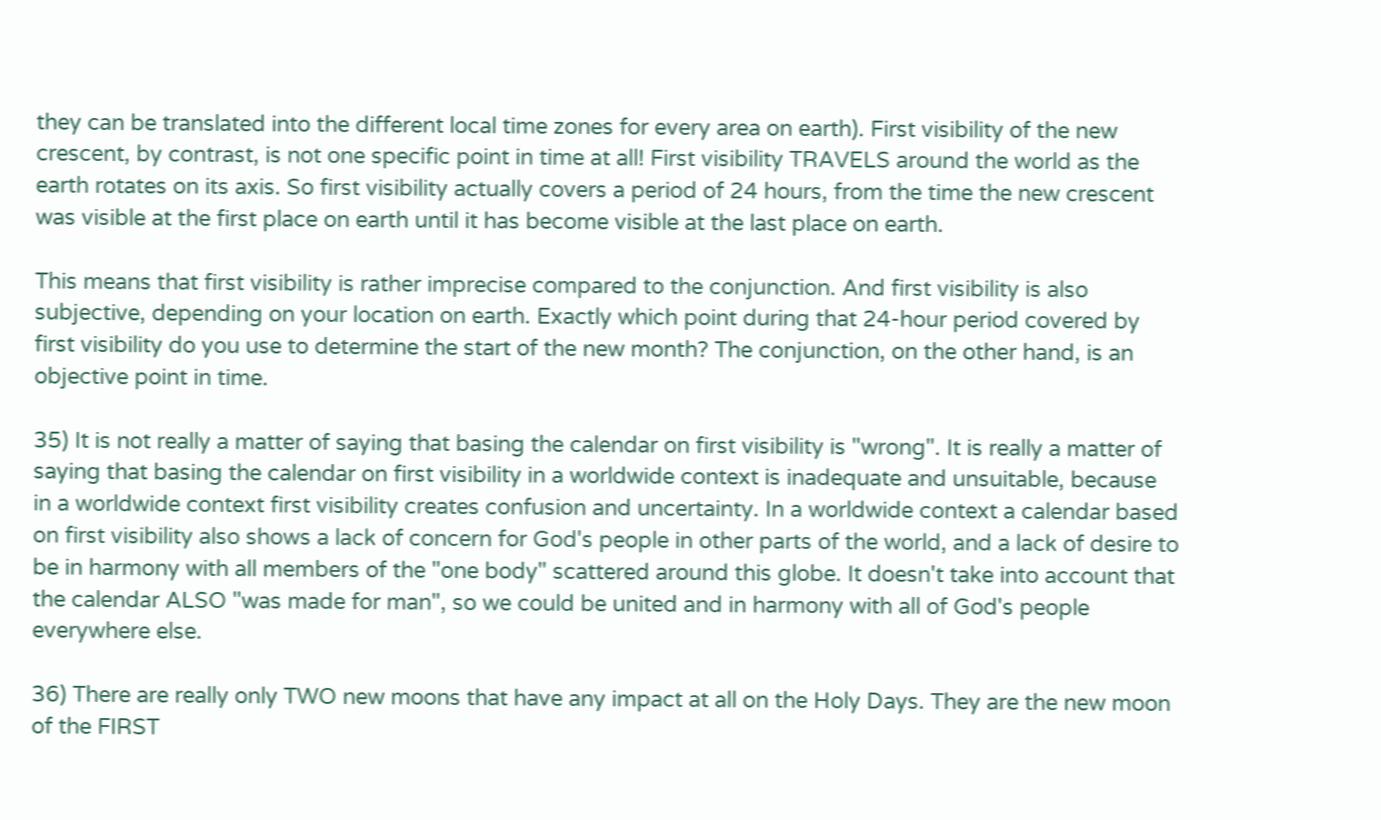they can be translated into the different local time zones for every area on earth). First visibility of the new crescent, by contrast, is not one specific point in time at all! First visibility TRAVELS around the world as the earth rotates on its axis. So first visibility actually covers a period of 24 hours, from the time the new crescent was visible at the first place on earth until it has become visible at the last place on earth.

This means that first visibility is rather imprecise compared to the conjunction. And first visibility is also subjective, depending on your location on earth. Exactly which point during that 24-hour period covered by first visibility do you use to determine the start of the new month? The conjunction, on the other hand, is an objective point in time.

35) It is not really a matter of saying that basing the calendar on first visibility is "wrong". It is really a matter of saying that basing the calendar on first visibility in a worldwide context is inadequate and unsuitable, because in a worldwide context first visibility creates confusion and uncertainty. In a worldwide context a calendar based on first visibility also shows a lack of concern for God's people in other parts of the world, and a lack of desire to be in harmony with all members of the "one body" scattered around this globe. It doesn't take into account that the calendar ALSO "was made for man", so we could be united and in harmony with all of God's people everywhere else.

36) There are really only TWO new moons that have any impact at all on the Holy Days. They are the new moon of the FIRST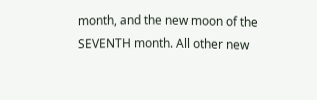month, and the new moon of the SEVENTH month. All other new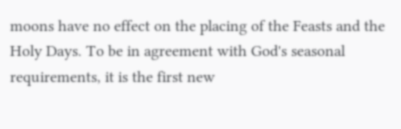moons have no effect on the placing of the Feasts and the Holy Days. To be in agreement with God's seasonal requirements, it is the first new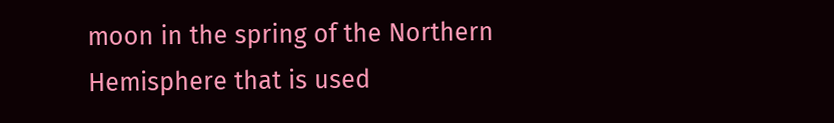moon in the spring of the Northern Hemisphere that is used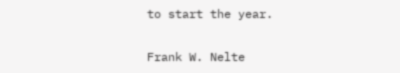to start the year.

Frank W. Nelte